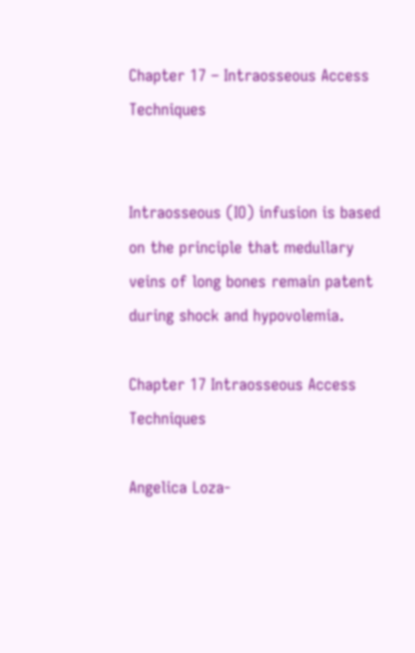Chapter 17 – Intraosseous Access Techniques


Intraosseous (IO) infusion is based on the principle that medullary veins of long bones remain patent during shock and hypovolemia.

Chapter 17 Intraosseous Access Techniques

Angelica Loza-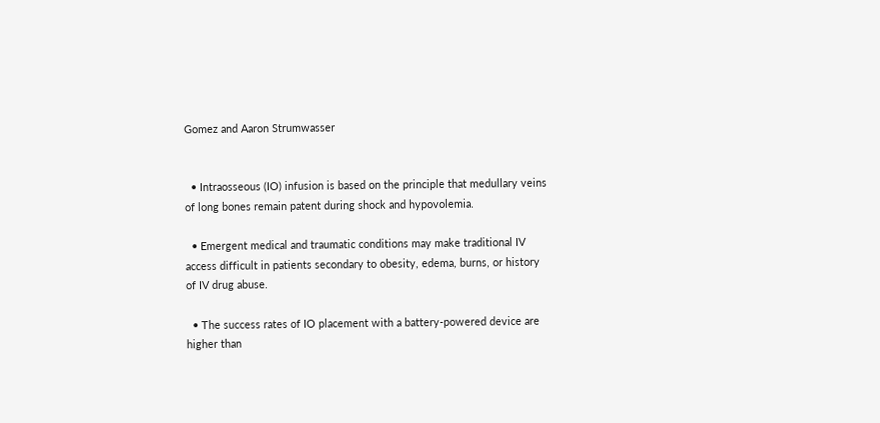Gomez and Aaron Strumwasser


  • Intraosseous (IO) infusion is based on the principle that medullary veins of long bones remain patent during shock and hypovolemia.

  • Emergent medical and traumatic conditions may make traditional IV access difficult in patients secondary to obesity, edema, burns, or history of IV drug abuse.

  • The success rates of IO placement with a battery-powered device are higher than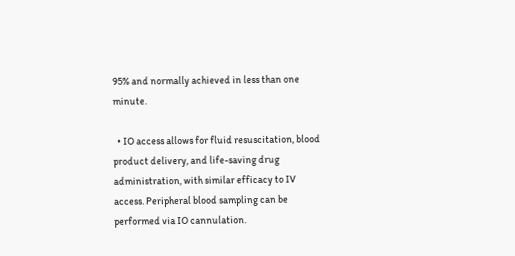95% and normally achieved in less than one minute.

  • IO access allows for fluid resuscitation, blood product delivery, and life-saving drug administration, with similar efficacy to IV access. Peripheral blood sampling can be performed via IO cannulation.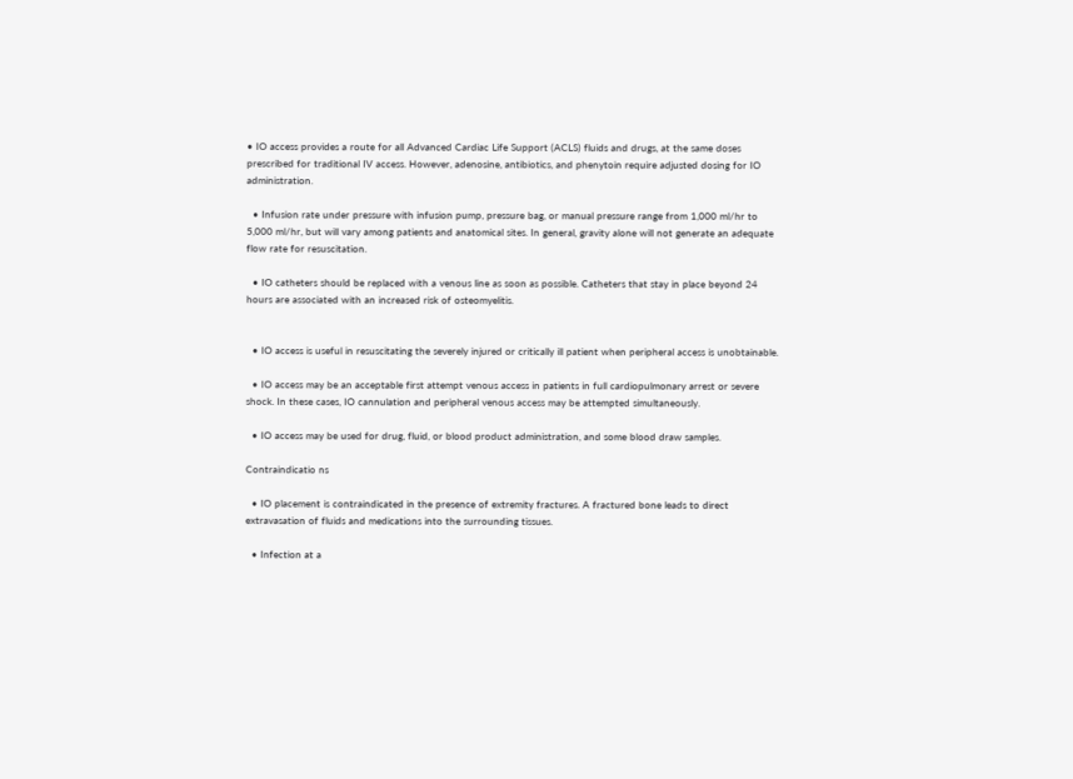• IO access provides a route for all Advanced Cardiac Life Support (ACLS) fluids and drugs, at the same doses prescribed for traditional IV access. However, adenosine, antibiotics, and phenytoin require adjusted dosing for IO administration.

  • Infusion rate under pressure with infusion pump, pressure bag, or manual pressure range from 1,000 ml/hr to 5,000 ml/hr, but will vary among patients and anatomical sites. In general, gravity alone will not generate an adequate flow rate for resuscitation.

  • IO catheters should be replaced with a venous line as soon as possible. Catheters that stay in place beyond 24 hours are associated with an increased risk of osteomyelitis.


  • IO access is useful in resuscitating the severely injured or critically ill patient when peripheral access is unobtainable.

  • IO access may be an acceptable first attempt venous access in patients in full cardiopulmonary arrest or severe shock. In these cases, IO cannulation and peripheral venous access may be attempted simultaneously.

  • IO access may be used for drug, fluid, or blood product administration, and some blood draw samples.

Contraindicatio ns

  • IO placement is contraindicated in the presence of extremity fractures. A fractured bone leads to direct extravasation of fluids and medications into the surrounding tissues.

  • Infection at a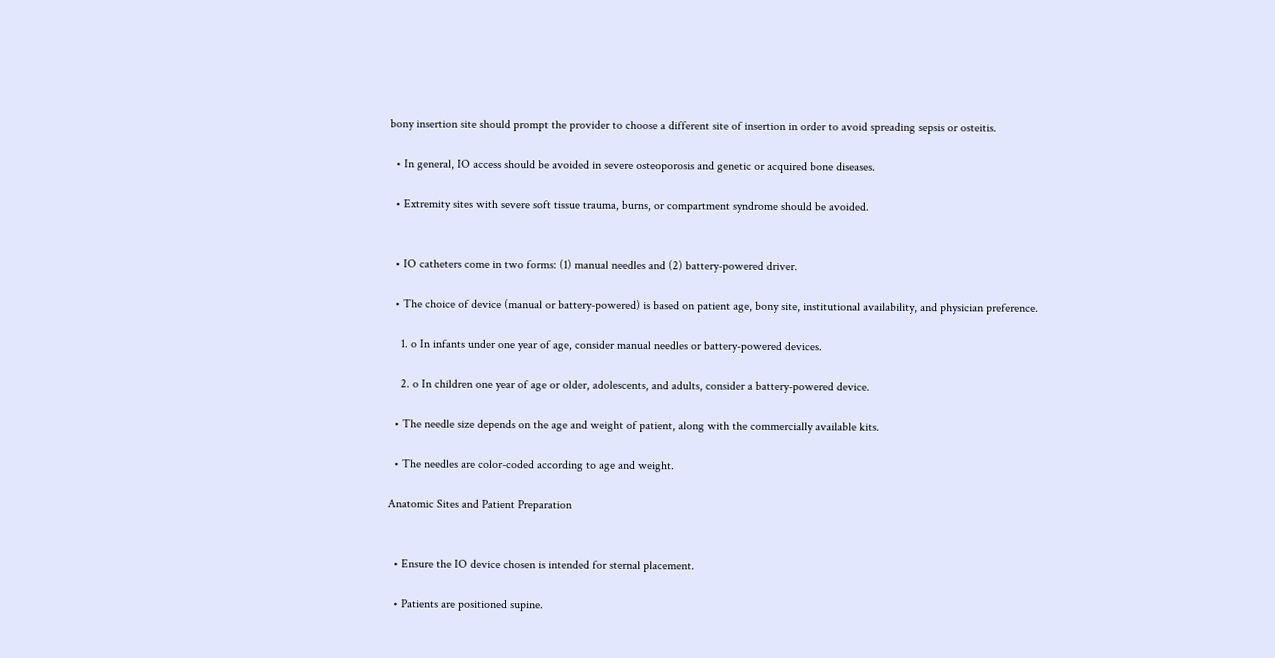bony insertion site should prompt the provider to choose a different site of insertion in order to avoid spreading sepsis or osteitis.

  • In general, IO access should be avoided in severe osteoporosis and genetic or acquired bone diseases.

  • Extremity sites with severe soft tissue trauma, burns, or compartment syndrome should be avoided.


  • IO catheters come in two forms: (1) manual needles and (2) battery-powered driver.

  • The choice of device (manual or battery-powered) is based on patient age, bony site, institutional availability, and physician preference.

    1. o In infants under one year of age, consider manual needles or battery-powered devices.

    2. o In children one year of age or older, adolescents, and adults, consider a battery-powered device.

  • The needle size depends on the age and weight of patient, along with the commercially available kits.

  • The needles are color-coded according to age and weight.

Anatomic Sites and Patient Preparation


  • Ensure the IO device chosen is intended for sternal placement.

  • Patients are positioned supine.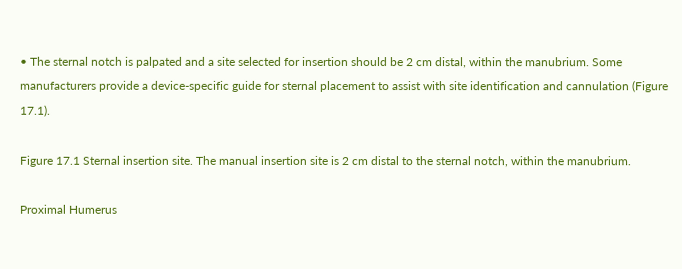• The sternal notch is palpated and a site selected for insertion should be 2 cm distal, within the manubrium. Some manufacturers provide a device-specific guide for sternal placement to assist with site identification and cannulation (Figure 17.1).

Figure 17.1 Sternal insertion site. The manual insertion site is 2 cm distal to the sternal notch, within the manubrium.

Proximal Humerus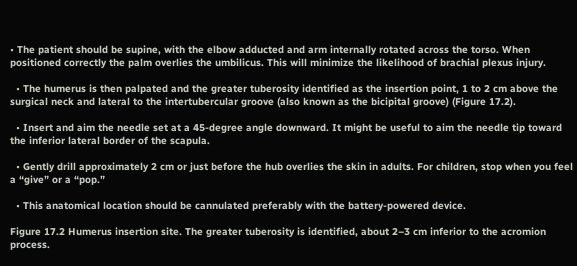• The patient should be supine, with the elbow adducted and arm internally rotated across the torso. When positioned correctly the palm overlies the umbilicus. This will minimize the likelihood of brachial plexus injury.

  • The humerus is then palpated and the greater tuberosity identified as the insertion point, 1 to 2 cm above the surgical neck and lateral to the intertubercular groove (also known as the bicipital groove) (Figure 17.2).

  • Insert and aim the needle set at a 45-degree angle downward. It might be useful to aim the needle tip toward the inferior lateral border of the scapula.

  • Gently drill approximately 2 cm or just before the hub overlies the skin in adults. For children, stop when you feel a “give” or a “pop.”

  • This anatomical location should be cannulated preferably with the battery-powered device.

Figure 17.2 Humerus insertion site. The greater tuberosity is identified, about 2–3 cm inferior to the acromion process.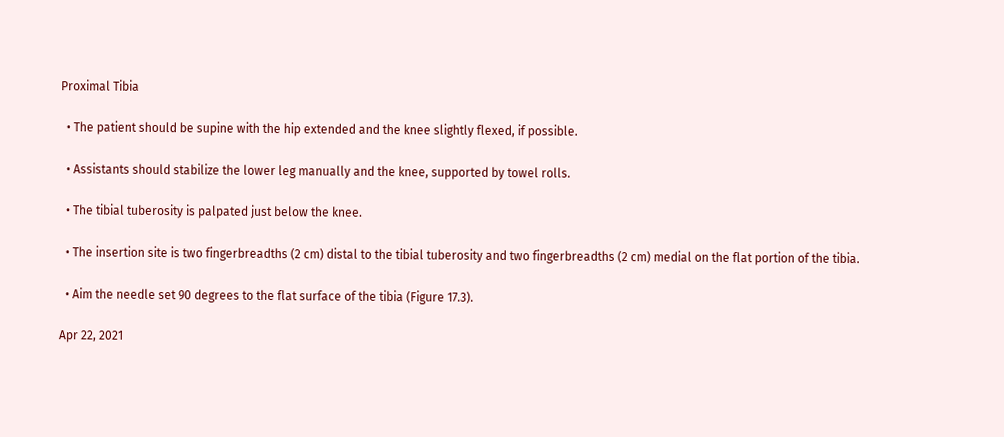Proximal Tibia

  • The patient should be supine with the hip extended and the knee slightly flexed, if possible.

  • Assistants should stabilize the lower leg manually and the knee, supported by towel rolls.

  • The tibial tuberosity is palpated just below the knee.

  • The insertion site is two fingerbreadths (2 cm) distal to the tibial tuberosity and two fingerbreadths (2 cm) medial on the flat portion of the tibia.

  • Aim the needle set 90 degrees to the flat surface of the tibia (Figure 17.3).

Apr 22, 2021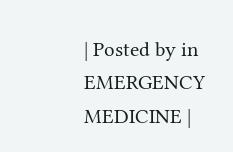| Posted by in EMERGENCY MEDICINE |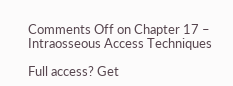Comments Off on Chapter 17 – Intraosseous Access Techniques

Full access? Get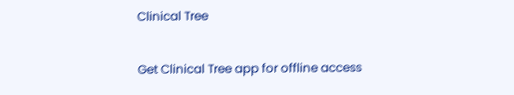Clinical Tree

Get Clinical Tree app for offline access